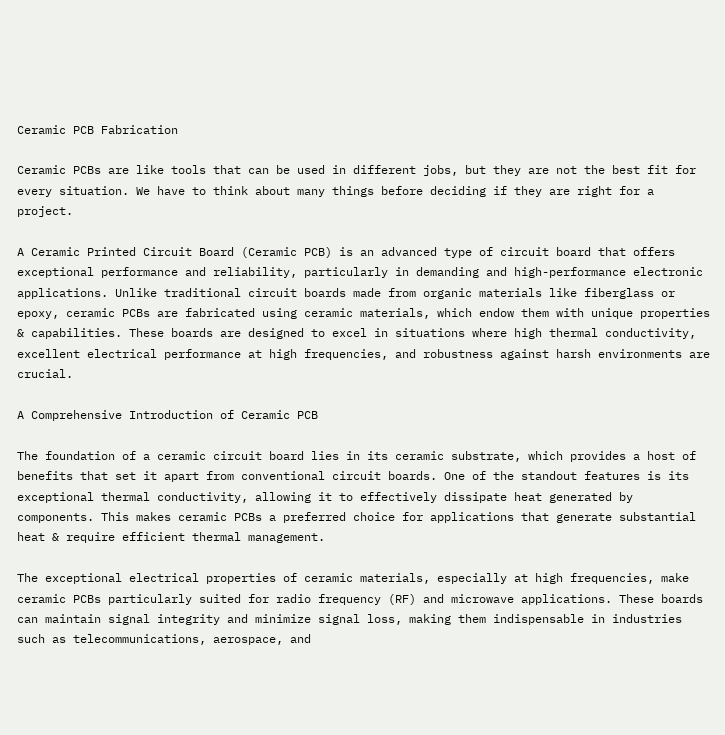Ceramic PCB Fabrication

Ceramic PCBs are like tools that can be used in different jobs, but they are not the best fit for every situation. We have to think about many things before deciding if they are right for a project.

A Ceramic Printed Circuit Board (Ceramic PCB) is an advanced type of circuit board that offers exceptional performance and reliability, particularly in demanding and high-performance electronic applications. Unlike traditional circuit boards made from organic materials like fiberglass or epoxy, ceramic PCBs are fabricated using ceramic materials, which endow them with unique properties & capabilities. These boards are designed to excel in situations where high thermal conductivity, excellent electrical performance at high frequencies, and robustness against harsh environments are crucial.

A Comprehensive Introduction of Ceramic PCB

The foundation of a ceramic circuit board lies in its ceramic substrate, which provides a host of benefits that set it apart from conventional circuit boards. One of the standout features is its exceptional thermal conductivity, allowing it to effectively dissipate heat generated by components. This makes ceramic PCBs a preferred choice for applications that generate substantial heat & require efficient thermal management.

The exceptional electrical properties of ceramic materials, especially at high frequencies, make ceramic PCBs particularly suited for radio frequency (RF) and microwave applications. These boards can maintain signal integrity and minimize signal loss, making them indispensable in industries such as telecommunications, aerospace, and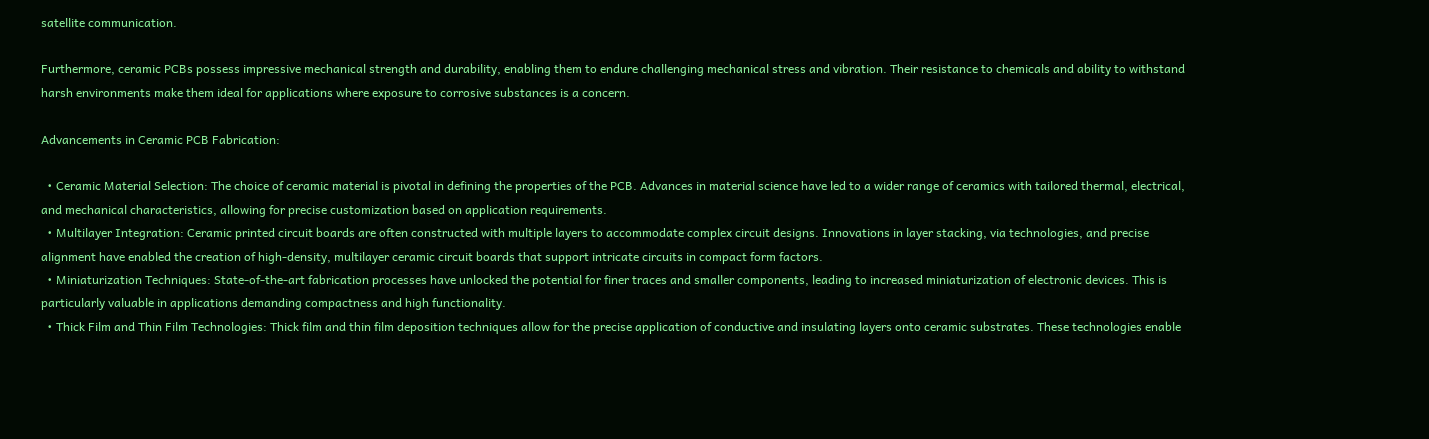satellite communication.

Furthermore, ceramic PCBs possess impressive mechanical strength and durability, enabling them to endure challenging mechanical stress and vibration. Their resistance to chemicals and ability to withstand harsh environments make them ideal for applications where exposure to corrosive substances is a concern.

Advancements in Ceramic PCB Fabrication:

  • Ceramic Material Selection: The choice of ceramic material is pivotal in defining the properties of the PCB. Advances in material science have led to a wider range of ceramics with tailored thermal, electrical, and mechanical characteristics, allowing for precise customization based on application requirements.
  • Multilayer Integration: Ceramic printed circuit boards are often constructed with multiple layers to accommodate complex circuit designs. Innovations in layer stacking, via technologies, and precise alignment have enabled the creation of high-density, multilayer ceramic circuit boards that support intricate circuits in compact form factors.
  • Miniaturization Techniques: State-of-the-art fabrication processes have unlocked the potential for finer traces and smaller components, leading to increased miniaturization of electronic devices. This is particularly valuable in applications demanding compactness and high functionality.
  • Thick Film and Thin Film Technologies: Thick film and thin film deposition techniques allow for the precise application of conductive and insulating layers onto ceramic substrates. These technologies enable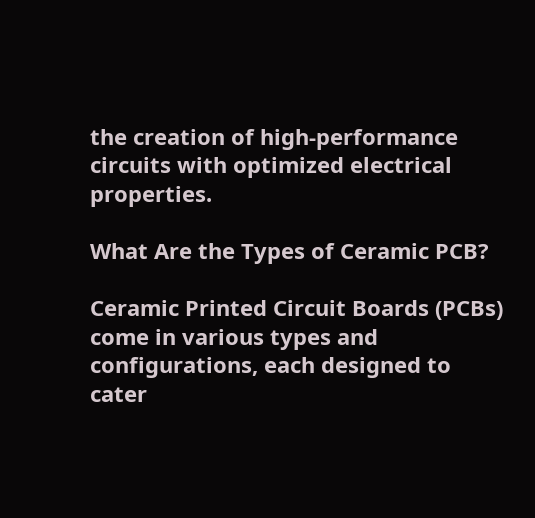the creation of high-performance circuits with optimized electrical properties.

What Are the Types of Ceramic PCB?

Ceramic Printed Circuit Boards (PCBs) come in various types and configurations, each designed to cater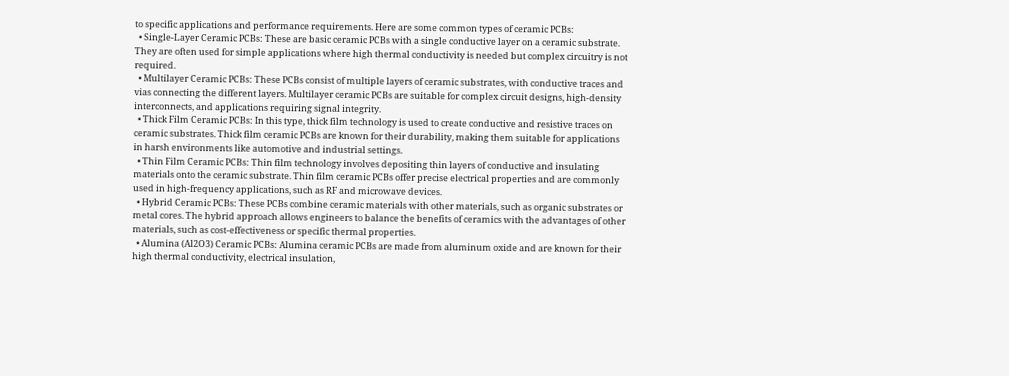to specific applications and performance requirements. Here are some common types of ceramic PCBs:
  • Single-Layer Ceramic PCBs: These are basic ceramic PCBs with a single conductive layer on a ceramic substrate. They are often used for simple applications where high thermal conductivity is needed but complex circuitry is not required.
  • Multilayer Ceramic PCBs: These PCBs consist of multiple layers of ceramic substrates, with conductive traces and vias connecting the different layers. Multilayer ceramic PCBs are suitable for complex circuit designs, high-density interconnects, and applications requiring signal integrity.
  • Thick Film Ceramic PCBs: In this type, thick film technology is used to create conductive and resistive traces on ceramic substrates. Thick film ceramic PCBs are known for their durability, making them suitable for applications in harsh environments like automotive and industrial settings.
  • Thin Film Ceramic PCBs: Thin film technology involves depositing thin layers of conductive and insulating materials onto the ceramic substrate. Thin film ceramic PCBs offer precise electrical properties and are commonly used in high-frequency applications, such as RF and microwave devices.
  • Hybrid Ceramic PCBs: These PCBs combine ceramic materials with other materials, such as organic substrates or metal cores. The hybrid approach allows engineers to balance the benefits of ceramics with the advantages of other materials, such as cost-effectiveness or specific thermal properties.
  • Alumina (Al2O3) Ceramic PCBs: Alumina ceramic PCBs are made from aluminum oxide and are known for their high thermal conductivity, electrical insulation,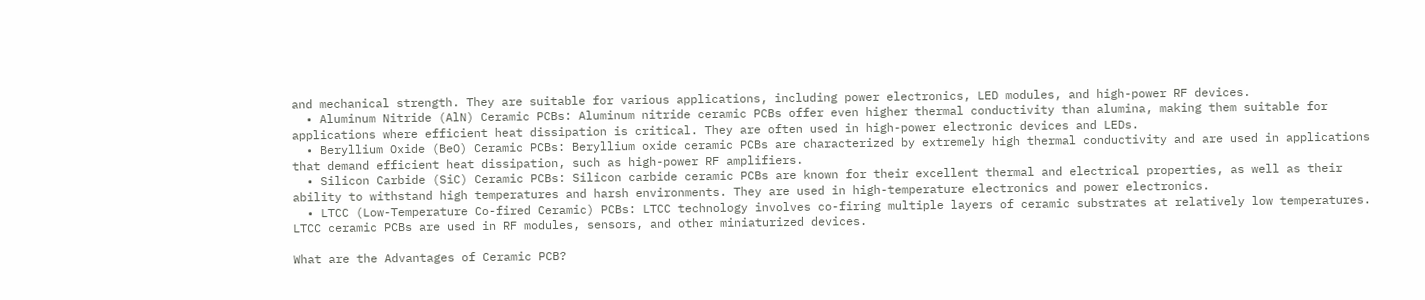and mechanical strength. They are suitable for various applications, including power electronics, LED modules, and high-power RF devices.
  • Aluminum Nitride (AlN) Ceramic PCBs: Aluminum nitride ceramic PCBs offer even higher thermal conductivity than alumina, making them suitable for applications where efficient heat dissipation is critical. They are often used in high-power electronic devices and LEDs.
  • Beryllium Oxide (BeO) Ceramic PCBs: Beryllium oxide ceramic PCBs are characterized by extremely high thermal conductivity and are used in applications that demand efficient heat dissipation, such as high-power RF amplifiers.
  • Silicon Carbide (SiC) Ceramic PCBs: Silicon carbide ceramic PCBs are known for their excellent thermal and electrical properties, as well as their ability to withstand high temperatures and harsh environments. They are used in high-temperature electronics and power electronics.
  • LTCC (Low-Temperature Co-fired Ceramic) PCBs: LTCC technology involves co-firing multiple layers of ceramic substrates at relatively low temperatures. LTCC ceramic PCBs are used in RF modules, sensors, and other miniaturized devices.

What are the Advantages of Ceramic PCB?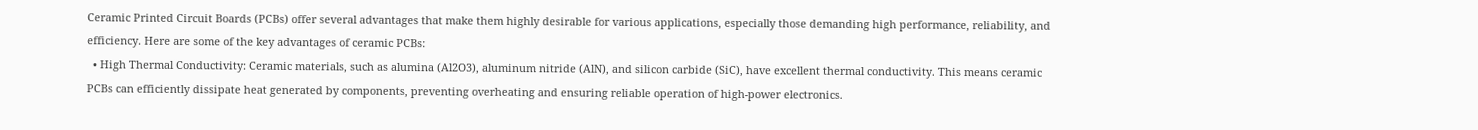Ceramic Printed Circuit Boards (PCBs) offer several advantages that make them highly desirable for various applications, especially those demanding high performance, reliability, and efficiency. Here are some of the key advantages of ceramic PCBs:
  • High Thermal Conductivity: Ceramic materials, such as alumina (Al2O3), aluminum nitride (AlN), and silicon carbide (SiC), have excellent thermal conductivity. This means ceramic PCBs can efficiently dissipate heat generated by components, preventing overheating and ensuring reliable operation of high-power electronics.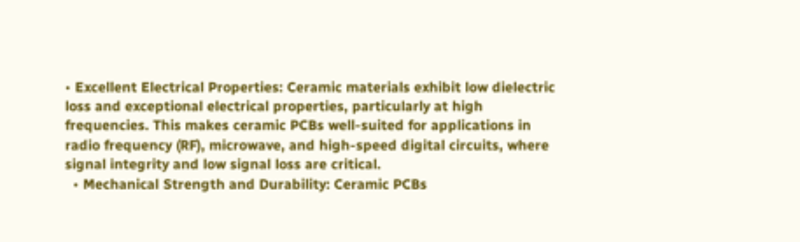• Excellent Electrical Properties: Ceramic materials exhibit low dielectric loss and exceptional electrical properties, particularly at high frequencies. This makes ceramic PCBs well-suited for applications in radio frequency (RF), microwave, and high-speed digital circuits, where signal integrity and low signal loss are critical.
  • Mechanical Strength and Durability: Ceramic PCBs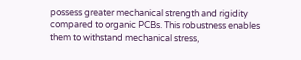possess greater mechanical strength and rigidity compared to organic PCBs. This robustness enables them to withstand mechanical stress,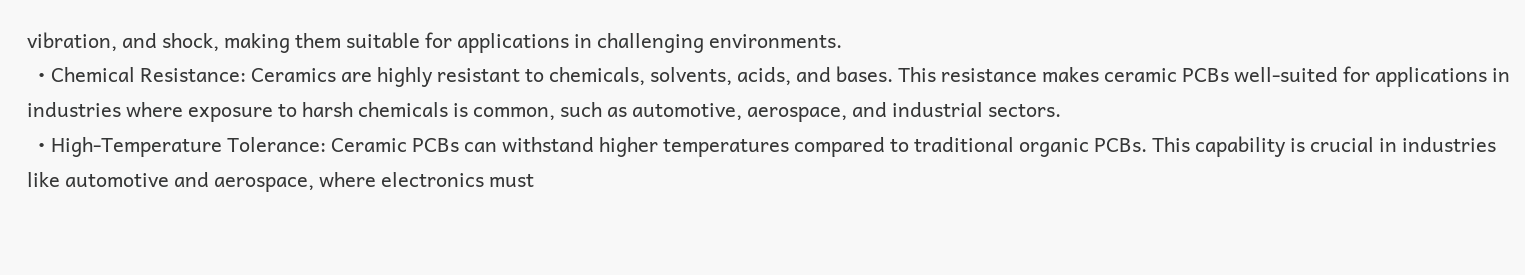vibration, and shock, making them suitable for applications in challenging environments.
  • Chemical Resistance: Ceramics are highly resistant to chemicals, solvents, acids, and bases. This resistance makes ceramic PCBs well-suited for applications in industries where exposure to harsh chemicals is common, such as automotive, aerospace, and industrial sectors.
  • High-Temperature Tolerance: Ceramic PCBs can withstand higher temperatures compared to traditional organic PCBs. This capability is crucial in industries like automotive and aerospace, where electronics must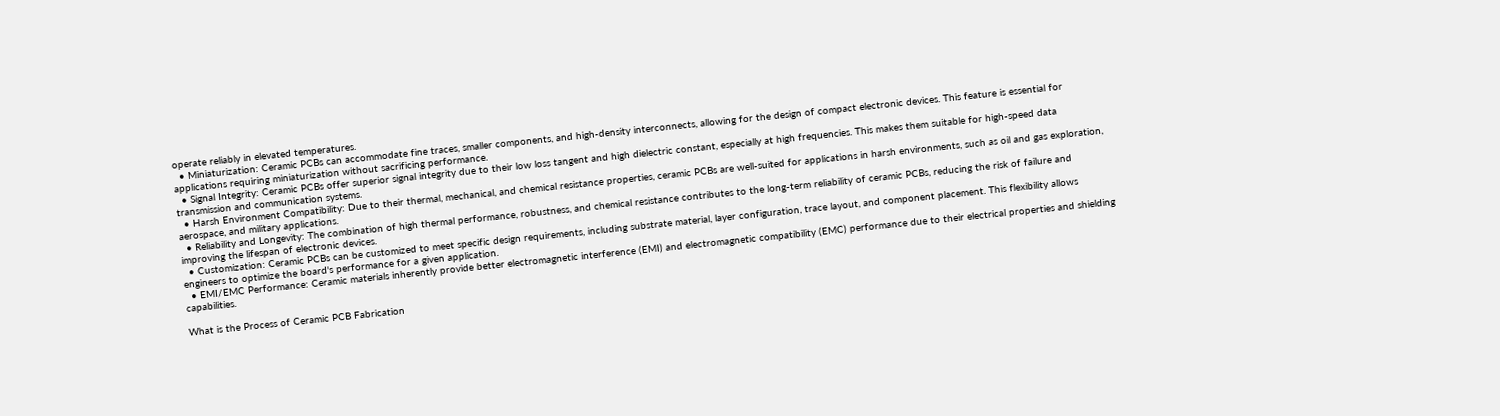operate reliably in elevated temperatures.
  • Miniaturization: Ceramic PCBs can accommodate fine traces, smaller components, and high-density interconnects, allowing for the design of compact electronic devices. This feature is essential for applications requiring miniaturization without sacrificing performance.
  • Signal Integrity: Ceramic PCBs offer superior signal integrity due to their low loss tangent and high dielectric constant, especially at high frequencies. This makes them suitable for high-speed data transmission and communication systems.
  • Harsh Environment Compatibility: Due to their thermal, mechanical, and chemical resistance properties, ceramic PCBs are well-suited for applications in harsh environments, such as oil and gas exploration, aerospace, and military applications.
  • Reliability and Longevity: The combination of high thermal performance, robustness, and chemical resistance contributes to the long-term reliability of ceramic PCBs, reducing the risk of failure and improving the lifespan of electronic devices.
  • Customization: Ceramic PCBs can be customized to meet specific design requirements, including substrate material, layer configuration, trace layout, and component placement. This flexibility allows engineers to optimize the board's performance for a given application.
  • EMI/EMC Performance: Ceramic materials inherently provide better electromagnetic interference (EMI) and electromagnetic compatibility (EMC) performance due to their electrical properties and shielding capabilities.

What is the Process of Ceramic PCB Fabrication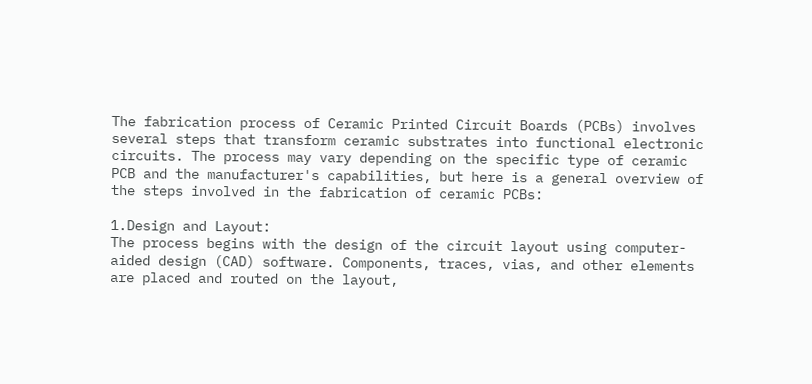The fabrication process of Ceramic Printed Circuit Boards (PCBs) involves several steps that transform ceramic substrates into functional electronic circuits. The process may vary depending on the specific type of ceramic PCB and the manufacturer's capabilities, but here is a general overview of the steps involved in the fabrication of ceramic PCBs:

1.Design and Layout:
The process begins with the design of the circuit layout using computer-aided design (CAD) software. Components, traces, vias, and other elements are placed and routed on the layout,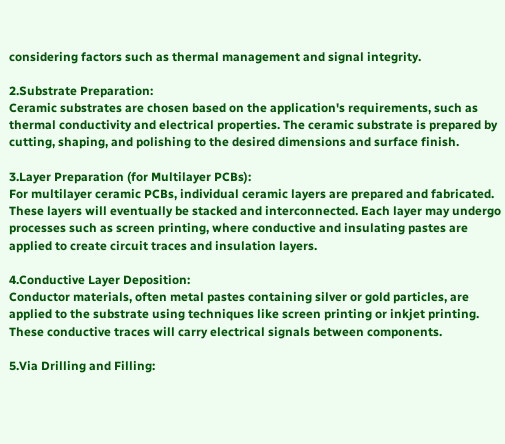considering factors such as thermal management and signal integrity.

2.Substrate Preparation:
Ceramic substrates are chosen based on the application's requirements, such as thermal conductivity and electrical properties. The ceramic substrate is prepared by cutting, shaping, and polishing to the desired dimensions and surface finish.

3.Layer Preparation (for Multilayer PCBs):
For multilayer ceramic PCBs, individual ceramic layers are prepared and fabricated. These layers will eventually be stacked and interconnected. Each layer may undergo processes such as screen printing, where conductive and insulating pastes are applied to create circuit traces and insulation layers.

4.Conductive Layer Deposition:
Conductor materials, often metal pastes containing silver or gold particles, are applied to the substrate using techniques like screen printing or inkjet printing. These conductive traces will carry electrical signals between components.

5.Via Drilling and Filling: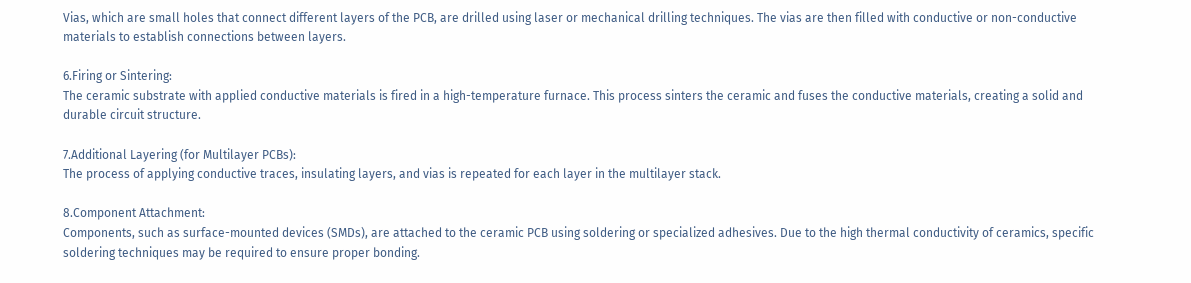Vias, which are small holes that connect different layers of the PCB, are drilled using laser or mechanical drilling techniques. The vias are then filled with conductive or non-conductive materials to establish connections between layers.

6.Firing or Sintering:
The ceramic substrate with applied conductive materials is fired in a high-temperature furnace. This process sinters the ceramic and fuses the conductive materials, creating a solid and durable circuit structure.

7.Additional Layering (for Multilayer PCBs):
The process of applying conductive traces, insulating layers, and vias is repeated for each layer in the multilayer stack.

8.Component Attachment:
Components, such as surface-mounted devices (SMDs), are attached to the ceramic PCB using soldering or specialized adhesives. Due to the high thermal conductivity of ceramics, specific soldering techniques may be required to ensure proper bonding.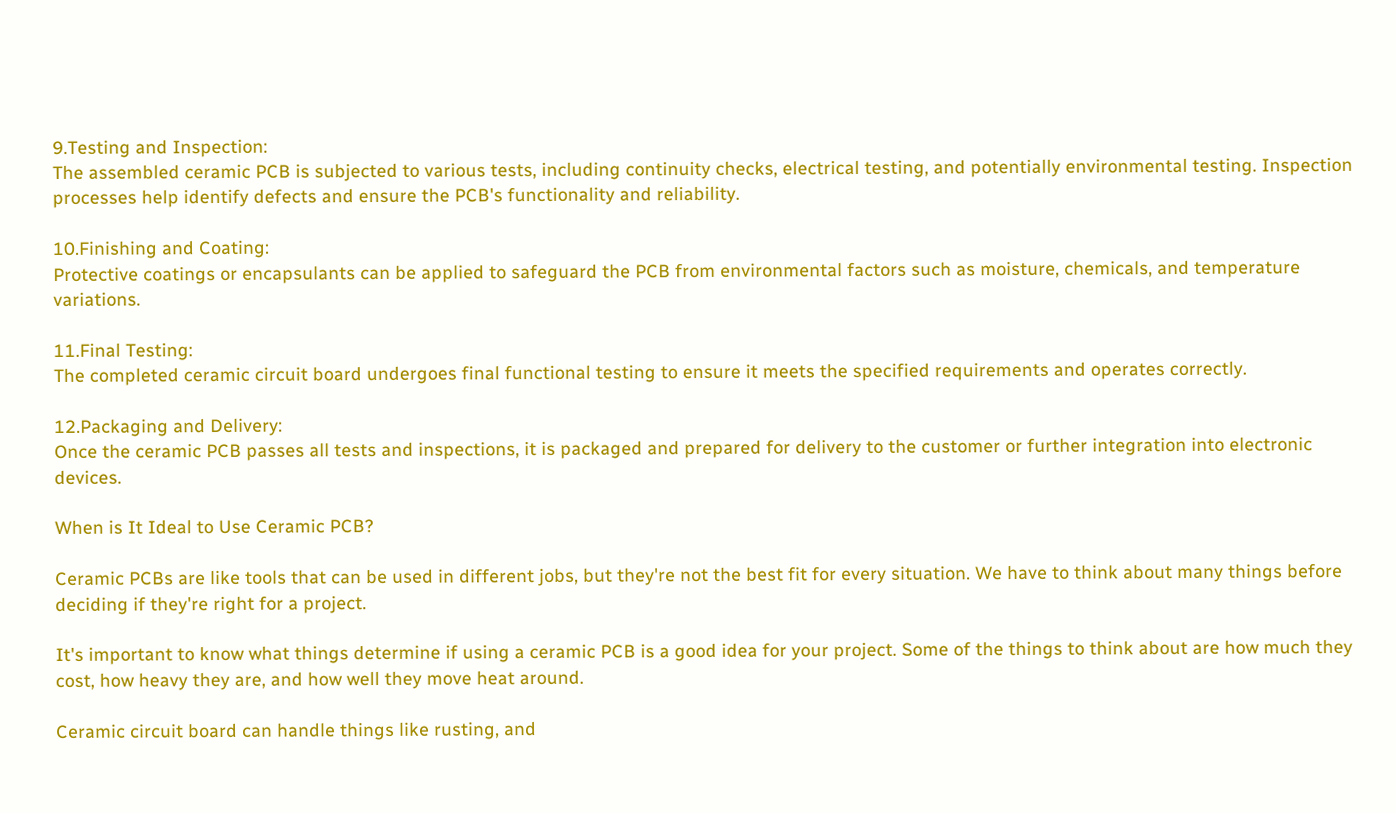9.Testing and Inspection:
The assembled ceramic PCB is subjected to various tests, including continuity checks, electrical testing, and potentially environmental testing. Inspection processes help identify defects and ensure the PCB's functionality and reliability.

10.Finishing and Coating:
Protective coatings or encapsulants can be applied to safeguard the PCB from environmental factors such as moisture, chemicals, and temperature variations.

11.Final Testing:
The completed ceramic circuit board undergoes final functional testing to ensure it meets the specified requirements and operates correctly.

12.Packaging and Delivery:
Once the ceramic PCB passes all tests and inspections, it is packaged and prepared for delivery to the customer or further integration into electronic devices.

When is It Ideal to Use Ceramic PCB?

Ceramic PCBs are like tools that can be used in different jobs, but they're not the best fit for every situation. We have to think about many things before deciding if they're right for a project.

It's important to know what things determine if using a ceramic PCB is a good idea for your project. Some of the things to think about are how much they cost, how heavy they are, and how well they move heat around.

Ceramic circuit board can handle things like rusting, and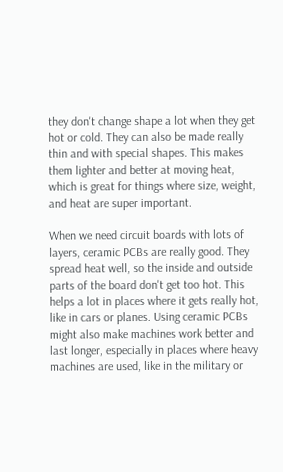they don't change shape a lot when they get hot or cold. They can also be made really thin and with special shapes. This makes them lighter and better at moving heat, which is great for things where size, weight, and heat are super important.

When we need circuit boards with lots of layers, ceramic PCBs are really good. They spread heat well, so the inside and outside parts of the board don't get too hot. This helps a lot in places where it gets really hot, like in cars or planes. Using ceramic PCBs might also make machines work better and last longer, especially in places where heavy machines are used, like in the military or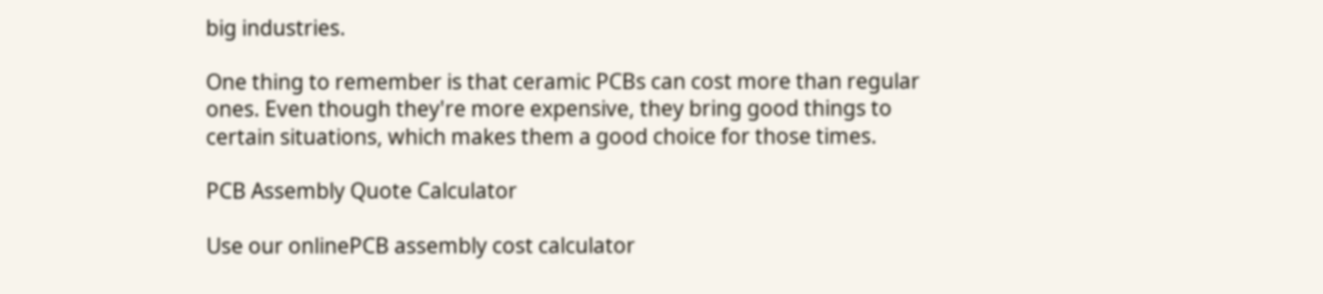big industries.

One thing to remember is that ceramic PCBs can cost more than regular ones. Even though they're more expensive, they bring good things to certain situations, which makes them a good choice for those times.

PCB Assembly Quote Calculator

Use our onlinePCB assembly cost calculator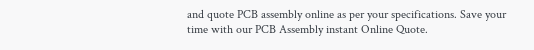and quote PCB assembly online as per your specifications. Save your time with our PCB Assembly instant Online Quote.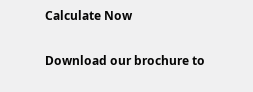Calculate Now

Download our brochure to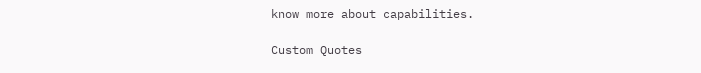know more about capabilities.

Custom Quotes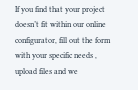If you find that your project doesn’t fit within our online configurator, fill out the form with your specific needs , upload files and we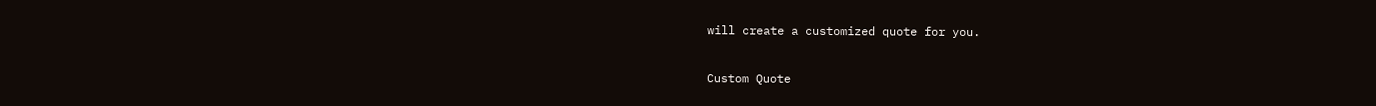will create a customized quote for you.

Custom Quote